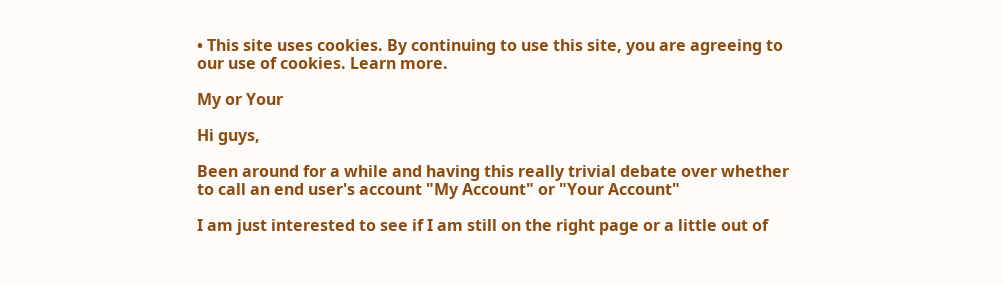• This site uses cookies. By continuing to use this site, you are agreeing to our use of cookies. Learn more.

My or Your

Hi guys,

Been around for a while and having this really trivial debate over whether to call an end user's account "My Account" or "Your Account"

I am just interested to see if I am still on the right page or a little out of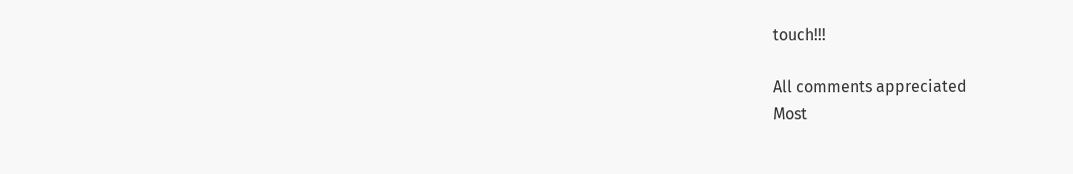touch!!!

All comments appreciated
Most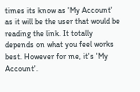times its know as 'My Account' as it will be the user that would be reading the link. It totally depends on what you feel works best. However for me, it's 'My Account'.